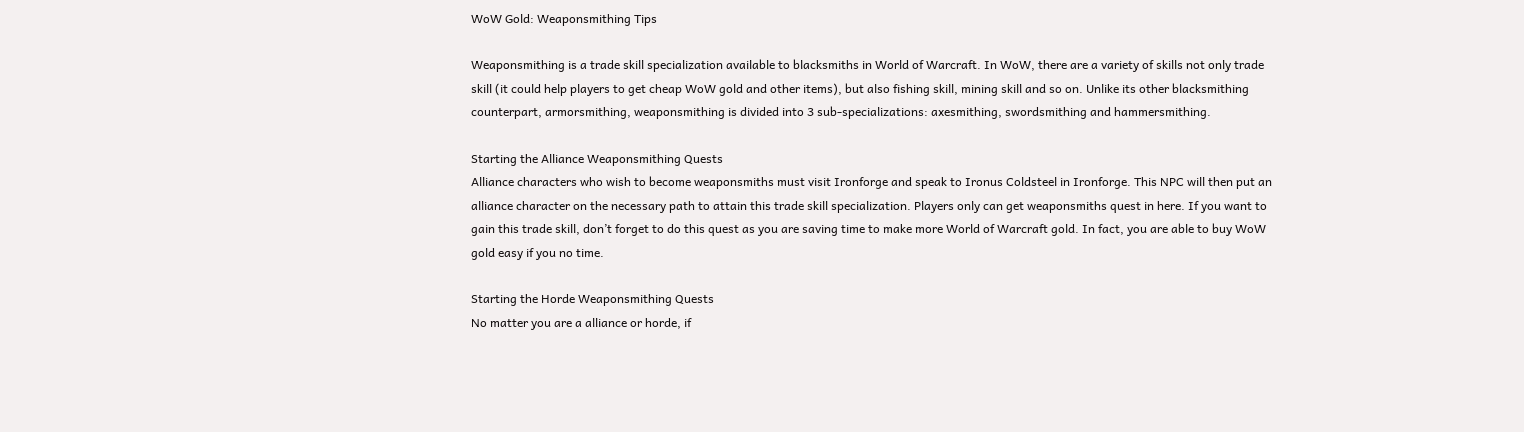WoW Gold: Weaponsmithing Tips

Weaponsmithing is a trade skill specialization available to blacksmiths in World of Warcraft. In WoW, there are a variety of skills not only trade skill (it could help players to get cheap WoW gold and other items), but also fishing skill, mining skill and so on. Unlike its other blacksmithing counterpart, armorsmithing, weaponsmithing is divided into 3 sub-specializations: axesmithing, swordsmithing and hammersmithing.

Starting the Alliance Weaponsmithing Quests
Alliance characters who wish to become weaponsmiths must visit Ironforge and speak to Ironus Coldsteel in Ironforge. This NPC will then put an alliance character on the necessary path to attain this trade skill specialization. Players only can get weaponsmiths quest in here. If you want to gain this trade skill, don’t forget to do this quest as you are saving time to make more World of Warcraft gold. In fact, you are able to buy WoW gold easy if you no time.

Starting the Horde Weaponsmithing Quests
No matter you are a alliance or horde, if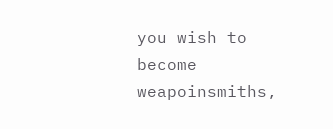you wish to become weapoinsmiths,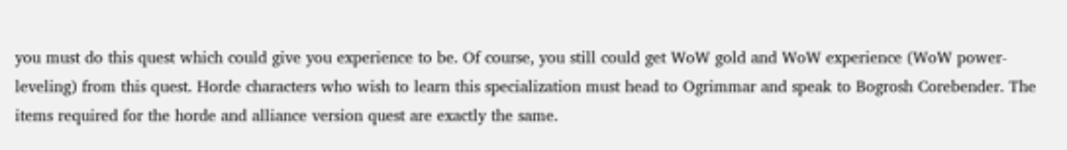you must do this quest which could give you experience to be. Of course, you still could get WoW gold and WoW experience (WoW power-leveling) from this quest. Horde characters who wish to learn this specialization must head to Ogrimmar and speak to Bogrosh Corebender. The items required for the horde and alliance version quest are exactly the same.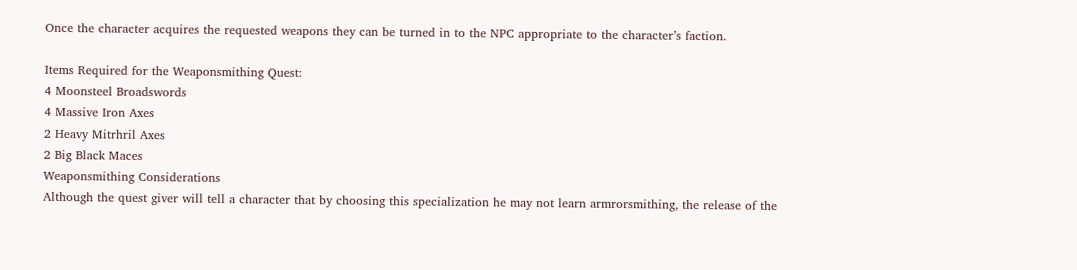Once the character acquires the requested weapons they can be turned in to the NPC appropriate to the character’s faction.

Items Required for the Weaponsmithing Quest:
4 Moonsteel Broadswords
4 Massive Iron Axes
2 Heavy Mitrhril Axes
2 Big Black Maces
Weaponsmithing Considerations
Although the quest giver will tell a character that by choosing this specialization he may not learn armrorsmithing, the release of the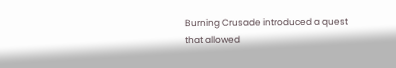Burning Crusade introduced a quest that allowed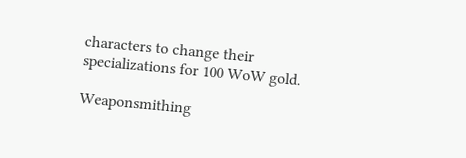characters to change their specializations for 100 WoW gold.

Weaponsmithing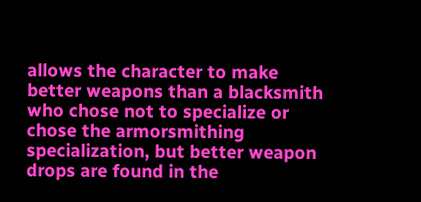allows the character to make better weapons than a blacksmith who chose not to specialize or chose the armorsmithing specialization, but better weapon drops are found in the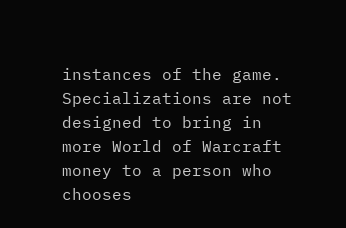instances of the game. Specializations are not designed to bring in more World of Warcraft money to a person who chooses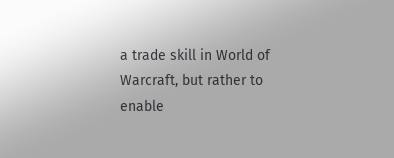a trade skill in World of Warcraft, but rather to enable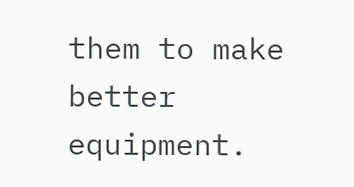them to make better equipment.